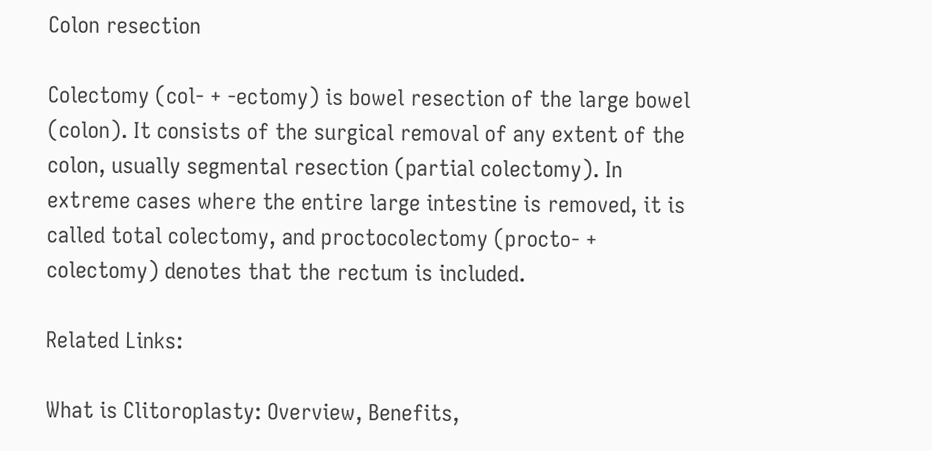Colon resection

Colectomy (col- + -ectomy) is bowel resection of the large bowel (colon). It consists of the surgical removal of any extent of the colon, usually segmental resection (partial colectomy). In extreme cases where the entire large intestine is removed, it is called total colectomy, and proctocolectomy (procto- + colectomy) denotes that the rectum is included.

Related Links:

What is Clitoroplasty: Overview, Benefits,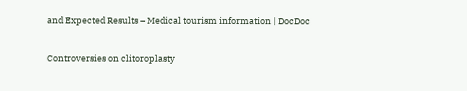and Expected Results – Medical tourism information | DocDoc

Controversies on clitoroplasty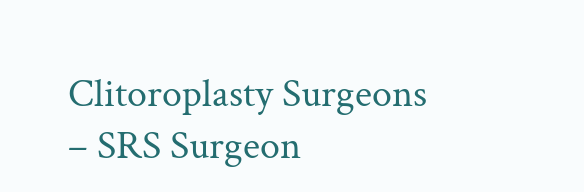Clitoroplasty Surgeons – SRS Surgeon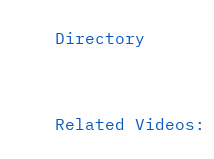Directory


Related Videos: